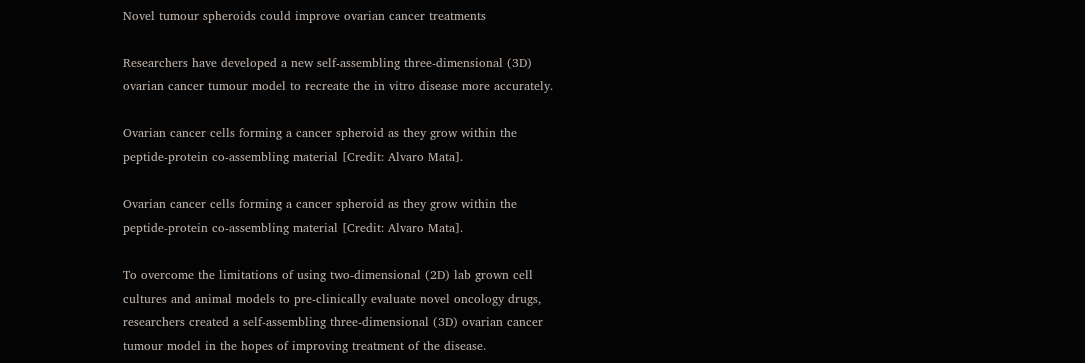Novel tumour spheroids could improve ovarian cancer treatments

Researchers have developed a new self-assembling three-dimensional (3D) ovarian cancer tumour model to recreate the in vitro disease more accurately.

Ovarian cancer cells forming a cancer spheroid as they grow within the peptide-protein co-assembling material [Credit: Alvaro Mata].

Ovarian cancer cells forming a cancer spheroid as they grow within the peptide-protein co-assembling material [Credit: Alvaro Mata].

To overcome the limitations of using two-dimensional (2D) lab grown cell cultures and animal models to pre-clinically evaluate novel oncology drugs, researchers created a self-assembling three-dimensional (3D) ovarian cancer tumour model in the hopes of improving treatment of the disease.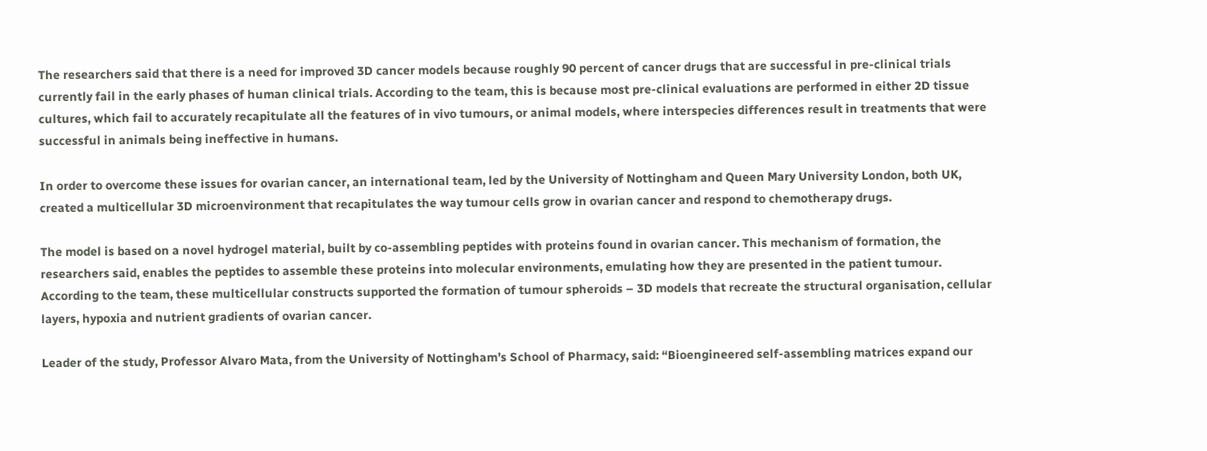The researchers said that there is a need for improved 3D cancer models because roughly 90 percent of cancer drugs that are successful in pre-clinical trials currently fail in the early phases of human clinical trials. According to the team, this is because most pre-clinical evaluations are performed in either 2D tissue cultures, which fail to accurately recapitulate all the features of in vivo tumours, or animal models, where interspecies differences result in treatments that were successful in animals being ineffective in humans.

In order to overcome these issues for ovarian cancer, an international team, led by the University of Nottingham and Queen Mary University London, both UK, created a multicellular 3D microenvironment that recapitulates the way tumour cells grow in ovarian cancer and respond to chemotherapy drugs.

The model is based on a novel hydrogel material, built by co-assembling peptides with proteins found in ovarian cancer. This mechanism of formation, the researchers said, enables the peptides to assemble these proteins into molecular environments, emulating how they are presented in the patient tumour. According to the team, these multicellular constructs supported the formation of tumour spheroids – 3D models that recreate the structural organisation, cellular layers, hypoxia and nutrient gradients of ovarian cancer.

Leader of the study, Professor Alvaro Mata, from the University of Nottingham’s School of Pharmacy, said: “Bioengineered self-assembling matrices expand our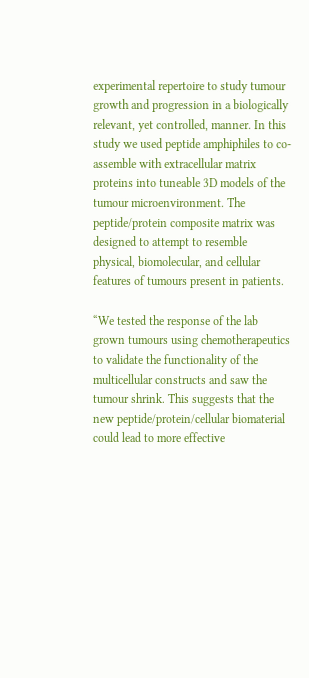experimental repertoire to study tumour growth and progression in a biologically relevant, yet controlled, manner. In this study we used peptide amphiphiles to co-assemble with extracellular matrix proteins into tuneable 3D models of the tumour microenvironment. The peptide/protein composite matrix was designed to attempt to resemble physical, biomolecular, and cellular features of tumours present in patients.

“We tested the response of the lab grown tumours using chemotherapeutics to validate the functionality of the multicellular constructs and saw the tumour shrink. This suggests that the new peptide/protein/cellular biomaterial could lead to more effective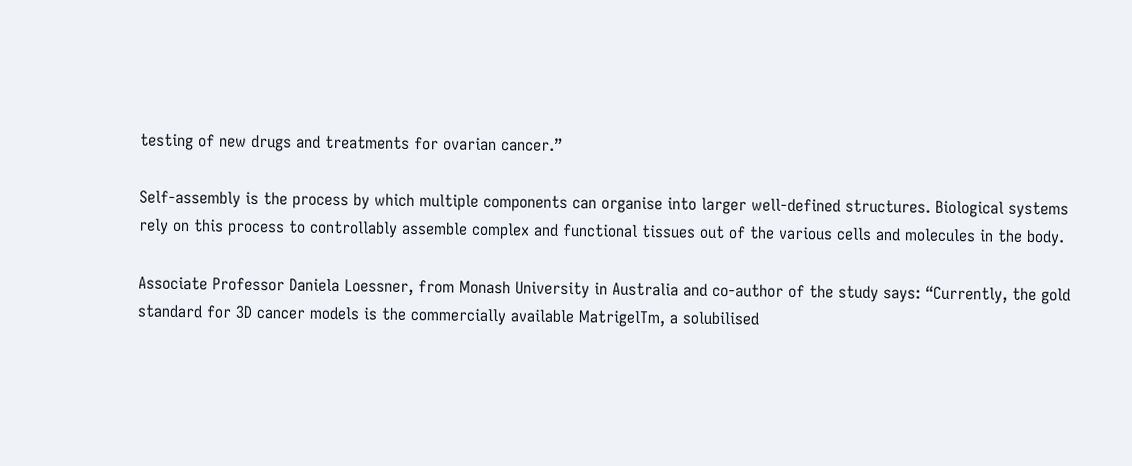testing of new drugs and treatments for ovarian cancer.”

Self-assembly is the process by which multiple components can organise into larger well-defined structures. Biological systems rely on this process to controllably assemble complex and functional tissues out of the various cells and molecules in the body.

Associate Professor Daniela Loessner, from Monash University in Australia and co-author of the study says: “Currently, the gold standard for 3D cancer models is the commercially available MatrigelTm, a solubilised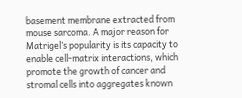basement membrane extracted from mouse sarcoma. A major reason for Matrigel’s popularity is its capacity to enable cell-matrix interactions, which promote the growth of cancer and stromal cells into aggregates known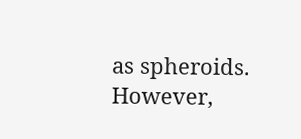as spheroids. However,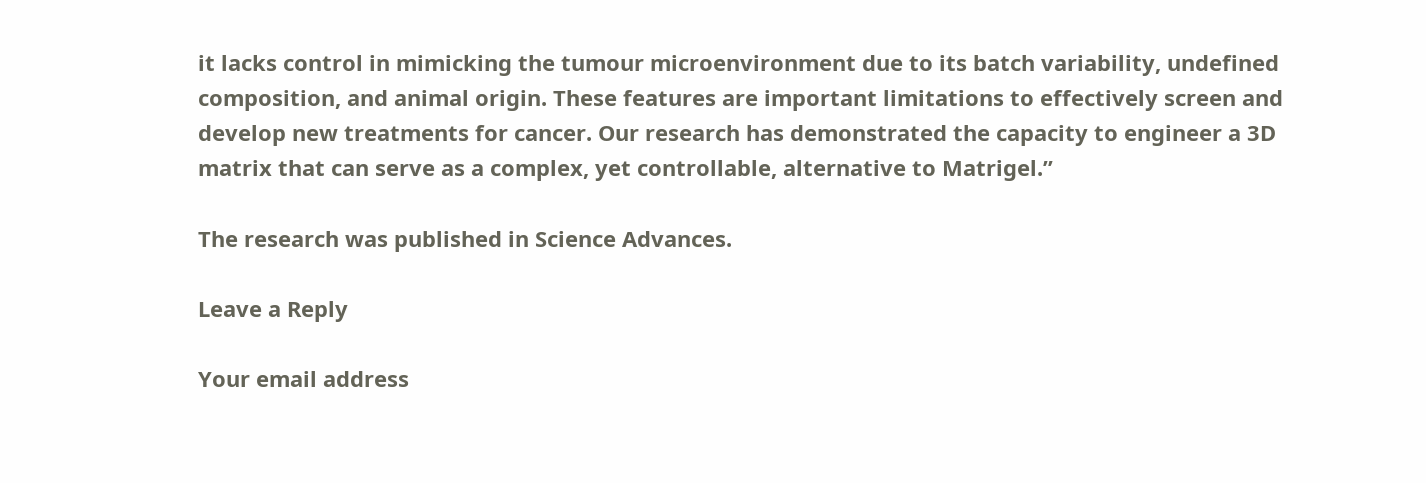it lacks control in mimicking the tumour microenvironment due to its batch variability, undefined composition, and animal origin. These features are important limitations to effectively screen and develop new treatments for cancer. Our research has demonstrated the capacity to engineer a 3D matrix that can serve as a complex, yet controllable, alternative to Matrigel.”

The research was published in Science Advances.

Leave a Reply

Your email address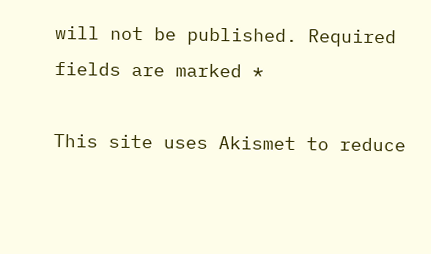will not be published. Required fields are marked *

This site uses Akismet to reduce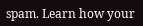spam. Learn how your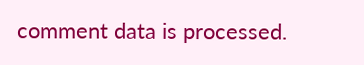comment data is processed.